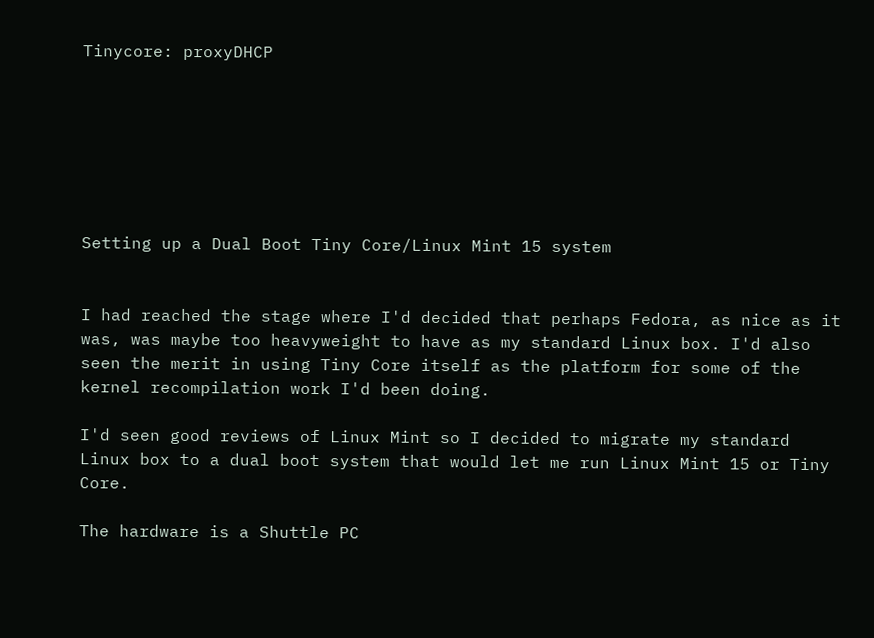Tinycore: proxyDHCP







Setting up a Dual Boot Tiny Core/Linux Mint 15 system


I had reached the stage where I'd decided that perhaps Fedora, as nice as it was, was maybe too heavyweight to have as my standard Linux box. I'd also seen the merit in using Tiny Core itself as the platform for some of the kernel recompilation work I'd been doing.

I'd seen good reviews of Linux Mint so I decided to migrate my standard Linux box to a dual boot system that would let me run Linux Mint 15 or Tiny Core.

The hardware is a Shuttle PC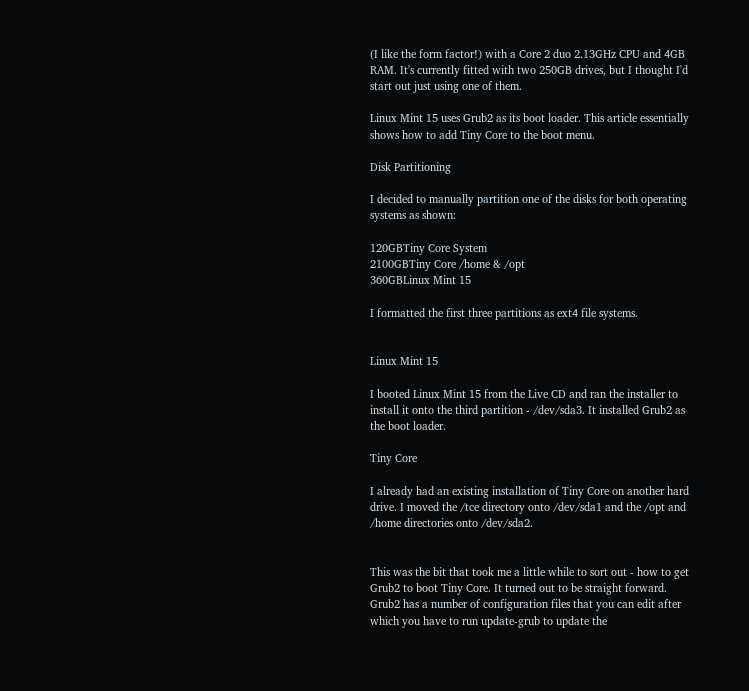(I like the form factor!) with a Core 2 duo 2.13GHz CPU and 4GB RAM. It's currently fitted with two 250GB drives, but I thought I'd start out just using one of them.

Linux Mint 15 uses Grub2 as its boot loader. This article essentially shows how to add Tiny Core to the boot menu.

Disk Partitioning

I decided to manually partition one of the disks for both operating systems as shown:

120GBTiny Core System
2100GBTiny Core /home & /opt
360GBLinux Mint 15

I formatted the first three partitions as ext4 file systems.


Linux Mint 15

I booted Linux Mint 15 from the Live CD and ran the installer to install it onto the third partition - /dev/sda3. It installed Grub2 as the boot loader.

Tiny Core

I already had an existing installation of Tiny Core on another hard drive. I moved the /tce directory onto /dev/sda1 and the /opt and /home directories onto /dev/sda2.


This was the bit that took me a little while to sort out - how to get Grub2 to boot Tiny Core. It turned out to be straight forward. Grub2 has a number of configuration files that you can edit after which you have to run update-grub to update the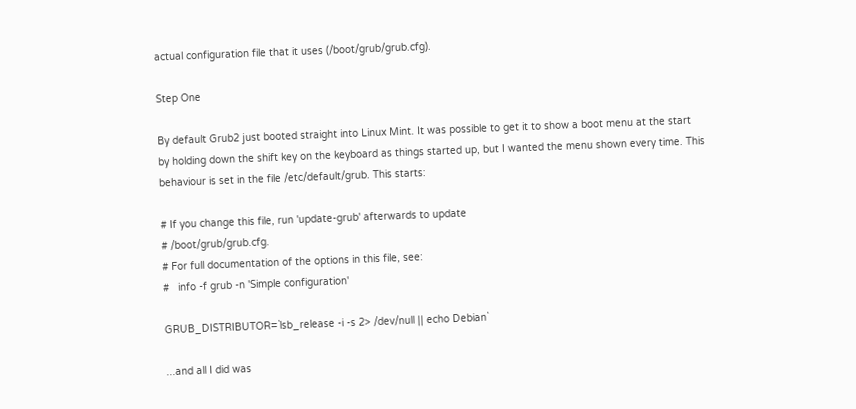actual configuration file that it uses (/boot/grub/grub.cfg).

Step One

By default Grub2 just booted straight into Linux Mint. It was possible to get it to show a boot menu at the start by holding down the shift key on the keyboard as things started up, but I wanted the menu shown every time. This behaviour is set in the file /etc/default/grub. This starts:

# If you change this file, run 'update-grub' afterwards to update
# /boot/grub/grub.cfg.
# For full documentation of the options in this file, see:
#   info -f grub -n 'Simple configuration'

GRUB_DISTRIBUTOR=`lsb_release -i -s 2> /dev/null || echo Debian`

...and all I did was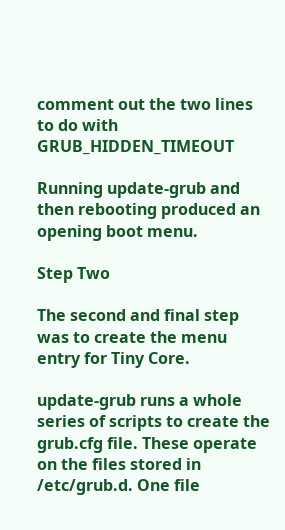comment out the two lines to do with GRUB_HIDDEN_TIMEOUT

Running update-grub and then rebooting produced an opening boot menu.

Step Two

The second and final step was to create the menu entry for Tiny Core.

update-grub runs a whole series of scripts to create the grub.cfg file. These operate on the files stored in /etc/grub.d. One file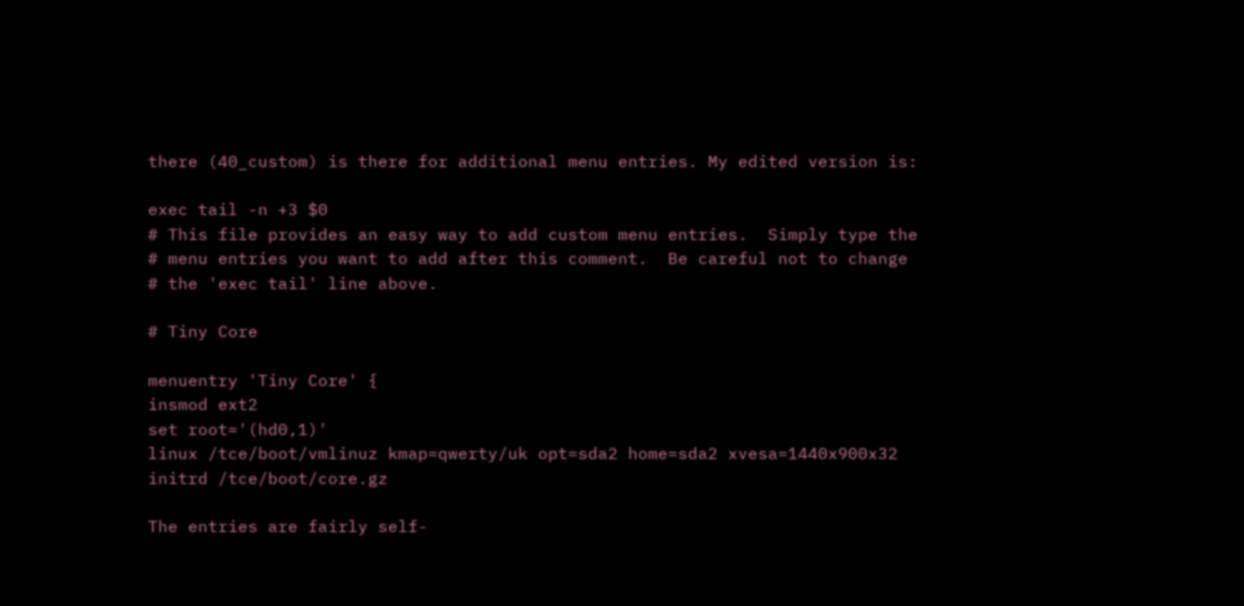there (40_custom) is there for additional menu entries. My edited version is:

exec tail -n +3 $0
# This file provides an easy way to add custom menu entries.  Simply type the
# menu entries you want to add after this comment.  Be careful not to change
# the 'exec tail' line above.

# Tiny Core

menuentry 'Tiny Core' {
insmod ext2
set root='(hd0,1)'
linux /tce/boot/vmlinuz kmap=qwerty/uk opt=sda2 home=sda2 xvesa=1440x900x32
initrd /tce/boot/core.gz

The entries are fairly self-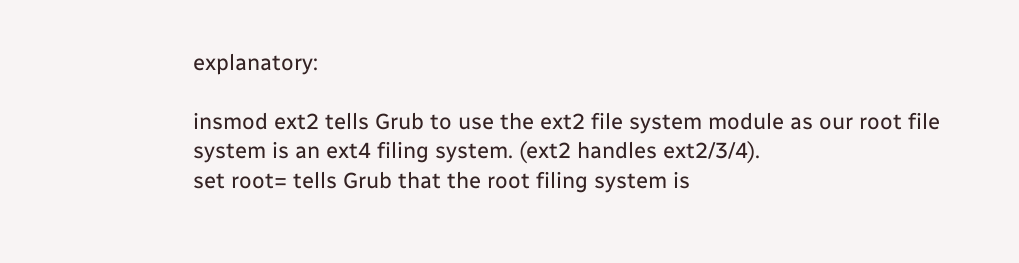explanatory:

insmod ext2 tells Grub to use the ext2 file system module as our root file system is an ext4 filing system. (ext2 handles ext2/3/4).
set root= tells Grub that the root filing system is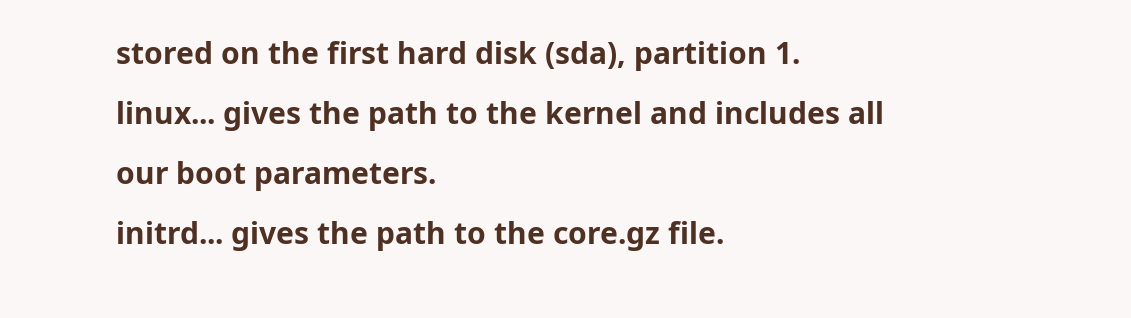stored on the first hard disk (sda), partition 1.
linux... gives the path to the kernel and includes all our boot parameters.
initrd... gives the path to the core.gz file.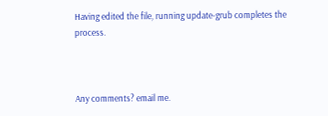Having edited the file, running update-grub completes the process.



Any comments? email me.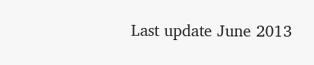Last update June 2013